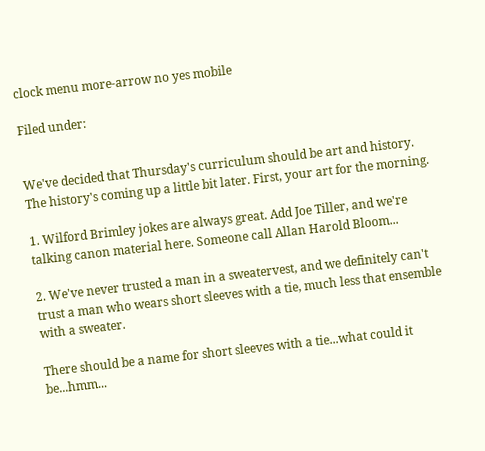clock menu more-arrow no yes mobile

Filed under:


We've decided that Thursday's curriculum should be art and history. The history's coming up a little bit later. First, your art for the morning.

1. Wilford Brimley jokes are always great. Add Joe Tiller, and we're talking canon material here. Someone call Allan Harold Bloom...

2. We've never trusted a man in a sweatervest, and we definitely can't trust a man who wears short sleeves with a tie, much less that ensemble with a sweater.

There should be a name for short sleeves with a tie...what could it be...hmm...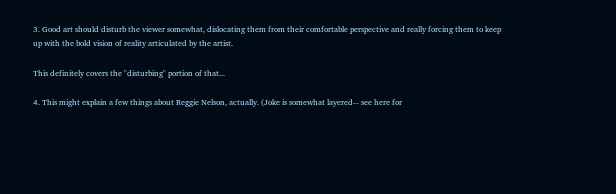3. Good art should disturb the viewer somewhat, dislocating them from their comfortable perspective and really forcing them to keep up with the bold vision of reality articulated by the artist.

This definitely covers the "disturbing" portion of that...

4. This might explain a few things about Reggie Nelson, actually. (Joke is somewhat layered-- see here for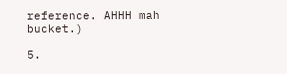reference. AHHH mah bucket.)

5.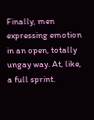Finally, men expressing emotion in an open, totally ungay way. At, like, a full sprint.